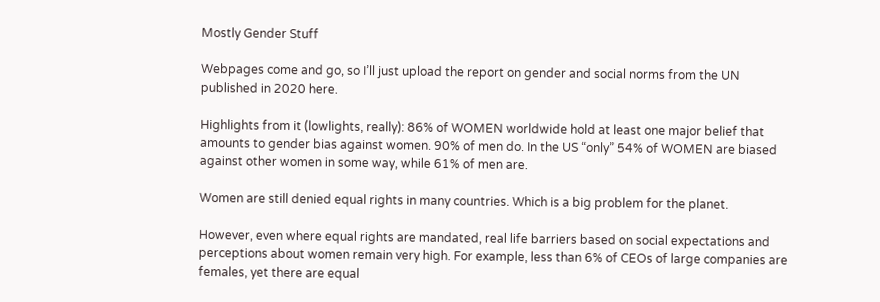Mostly Gender Stuff

Webpages come and go, so I’ll just upload the report on gender and social norms from the UN published in 2020 here.

Highlights from it (lowlights, really): 86% of WOMEN worldwide hold at least one major belief that amounts to gender bias against women. 90% of men do. In the US “only” 54% of WOMEN are biased against other women in some way, while 61% of men are.

Women are still denied equal rights in many countries. Which is a big problem for the planet.

However, even where equal rights are mandated, real life barriers based on social expectations and perceptions about women remain very high. For example, less than 6% of CEOs of large companies are females, yet there are equal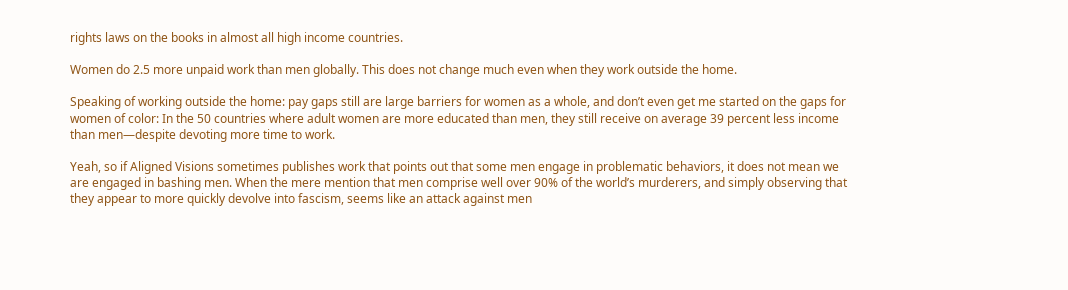rights laws on the books in almost all high income countries.

Women do 2.5 more unpaid work than men globally. This does not change much even when they work outside the home.

Speaking of working outside the home: pay gaps still are large barriers for women as a whole, and don’t even get me started on the gaps for women of color: In the 50 countries where adult women are more educated than men, they still receive on average 39 percent less income than men—despite devoting more time to work.

Yeah, so if Aligned Visions sometimes publishes work that points out that some men engage in problematic behaviors, it does not mean we are engaged in bashing men. When the mere mention that men comprise well over 90% of the world’s murderers, and simply observing that they appear to more quickly devolve into fascism, seems like an attack against men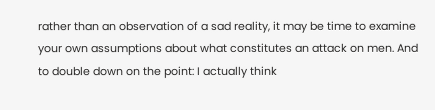rather than an observation of a sad reality, it may be time to examine your own assumptions about what constitutes an attack on men. And to double down on the point: I actually think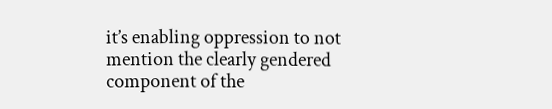it’s enabling oppression to not mention the clearly gendered component of the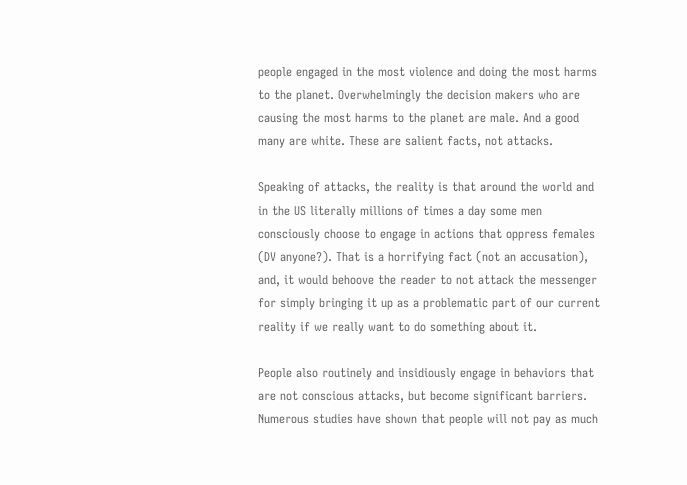people engaged in the most violence and doing the most harms to the planet. Overwhelmingly the decision makers who are causing the most harms to the planet are male. And a good many are white. These are salient facts, not attacks.

Speaking of attacks, the reality is that around the world and in the US literally millions of times a day some men consciously choose to engage in actions that oppress females (DV anyone?). That is a horrifying fact (not an accusation), and, it would behoove the reader to not attack the messenger for simply bringing it up as a problematic part of our current reality if we really want to do something about it.

People also routinely and insidiously engage in behaviors that are not conscious attacks, but become significant barriers. Numerous studies have shown that people will not pay as much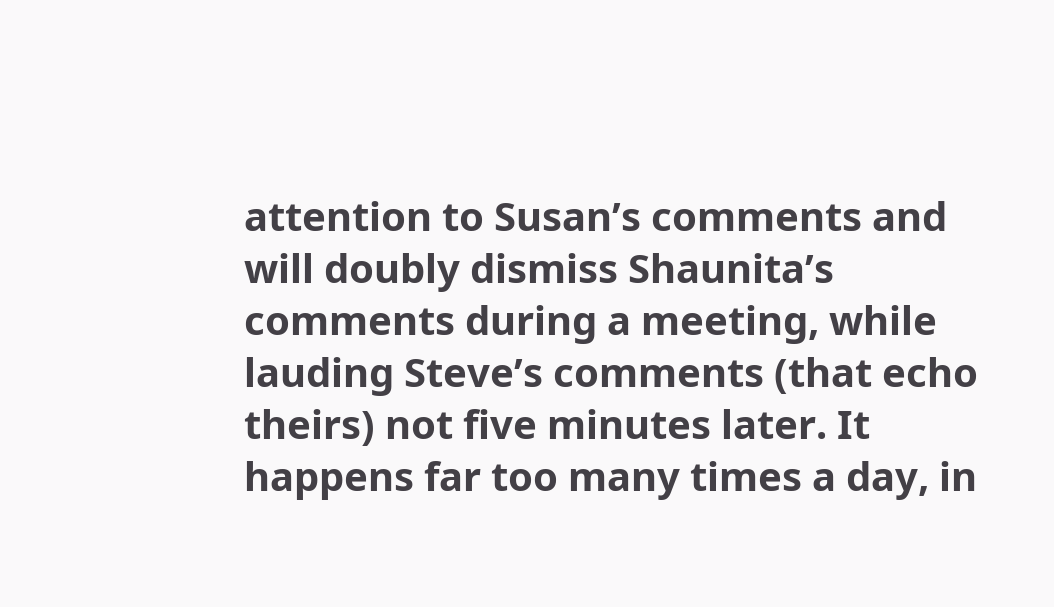attention to Susan’s comments and will doubly dismiss Shaunita’s comments during a meeting, while lauding Steve’s comments (that echo theirs) not five minutes later. It happens far too many times a day, in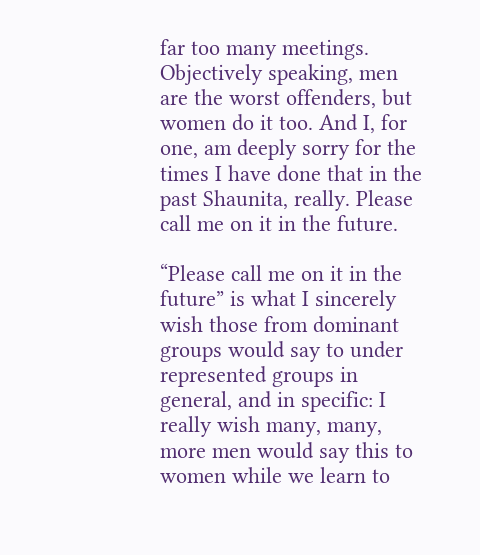far too many meetings. Objectively speaking, men are the worst offenders, but women do it too. And I, for one, am deeply sorry for the times I have done that in the past Shaunita, really. Please call me on it in the future.

“Please call me on it in the future” is what I sincerely wish those from dominant groups would say to under represented groups in general, and in specific: I really wish many, many, more men would say this to women while we learn to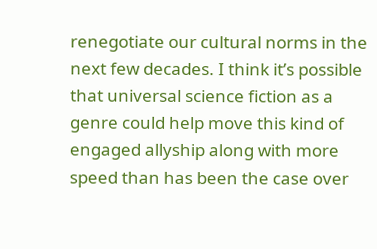renegotiate our cultural norms in the next few decades. I think it’s possible that universal science fiction as a genre could help move this kind of engaged allyship along with more speed than has been the case over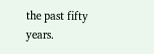the past fifty years.